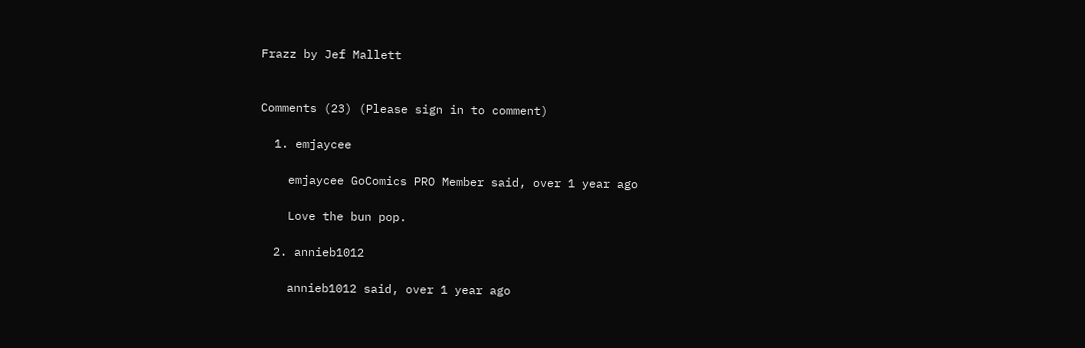Frazz by Jef Mallett


Comments (23) (Please sign in to comment)

  1. emjaycee

    emjaycee GoComics PRO Member said, over 1 year ago

    Love the bun pop.

  2. annieb1012

    annieb1012 said, over 1 year ago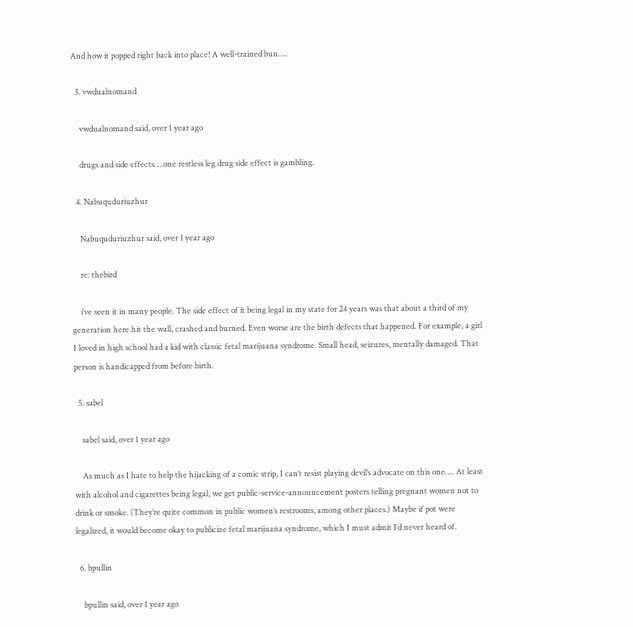And how it popped right back into place! A well-trained bun….

  3. vwdualnomand

    vwdualnomand said, over 1 year ago

    drugs and side effects….one restless leg drug side effect is gambling.

  4. Nabuquduriuzhur

    Nabuquduriuzhur said, over 1 year ago

    re: thebird

    i’ve seen it in many people. The side effect of it being legal in my state for 24 years was that about a third of my generation here hit the wall, crashed and burned. Even worse are the birth defects that happened. For example, a girl I loved in high school had a kid with classic fetal marijuana syndrome. Small head, seizures, mentally damaged. That person is handicapped from before birth.

  5. sabel

    sabel said, over 1 year ago

    As much as I hate to help the hijacking of a comic strip, I can’t resist playing devil’s advocate on this one…. At least with alcohol and cigarettes being legal, we get public-service-announcement posters telling pregnant women not to drink or smoke. (They’re quite common in public women’s restrooms, among other places.) Maybe if pot were legalized, it would become okay to publicize fetal marijuana syndrome, which I must admit I’d never heard of.

  6. bpullin

    bpullin said, over 1 year ago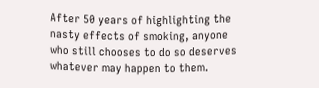After 50 years of highlighting the nasty effects of smoking, anyone who still chooses to do so deserves whatever may happen to them.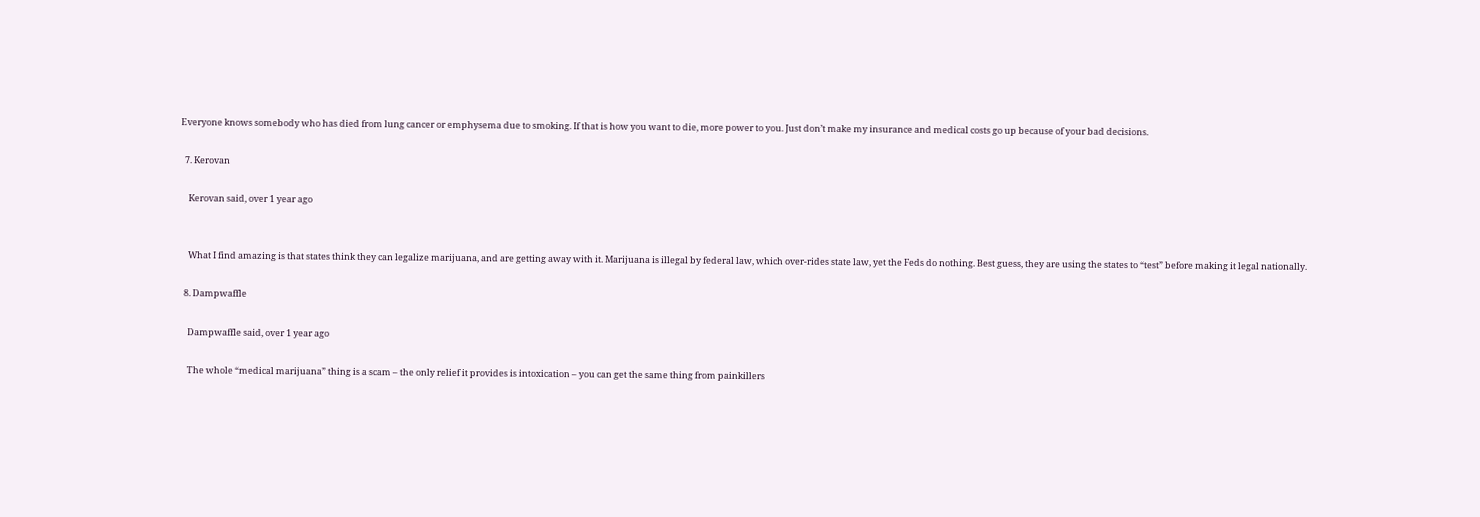Everyone knows somebody who has died from lung cancer or emphysema due to smoking. If that is how you want to die, more power to you. Just don’t make my insurance and medical costs go up because of your bad decisions.

  7. Kerovan

    Kerovan said, over 1 year ago


    What I find amazing is that states think they can legalize marijuana, and are getting away with it. Marijuana is illegal by federal law, which over-rides state law, yet the Feds do nothing. Best guess, they are using the states to “test” before making it legal nationally.

  8. Dampwaffle

    Dampwaffle said, over 1 year ago

    The whole “medical marijuana” thing is a scam – the only relief it provides is intoxication – you can get the same thing from painkillers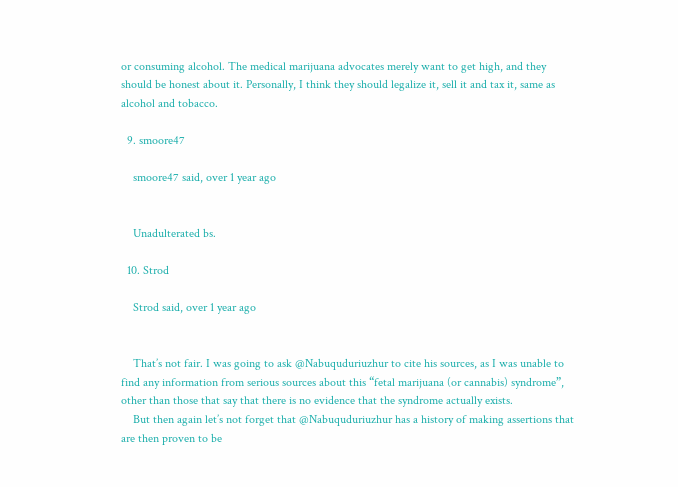or consuming alcohol. The medical marijuana advocates merely want to get high, and they should be honest about it. Personally, I think they should legalize it, sell it and tax it, same as alcohol and tobacco.

  9. smoore47

    smoore47 said, over 1 year ago


    Unadulterated bs.

  10. Strod

    Strod said, over 1 year ago


    That’s not fair. I was going to ask @Nabuquduriuzhur to cite his sources, as I was unable to find any information from serious sources about this “fetal marijuana (or cannabis) syndrome”, other than those that say that there is no evidence that the syndrome actually exists.
    But then again let’s not forget that @Nabuquduriuzhur has a history of making assertions that are then proven to be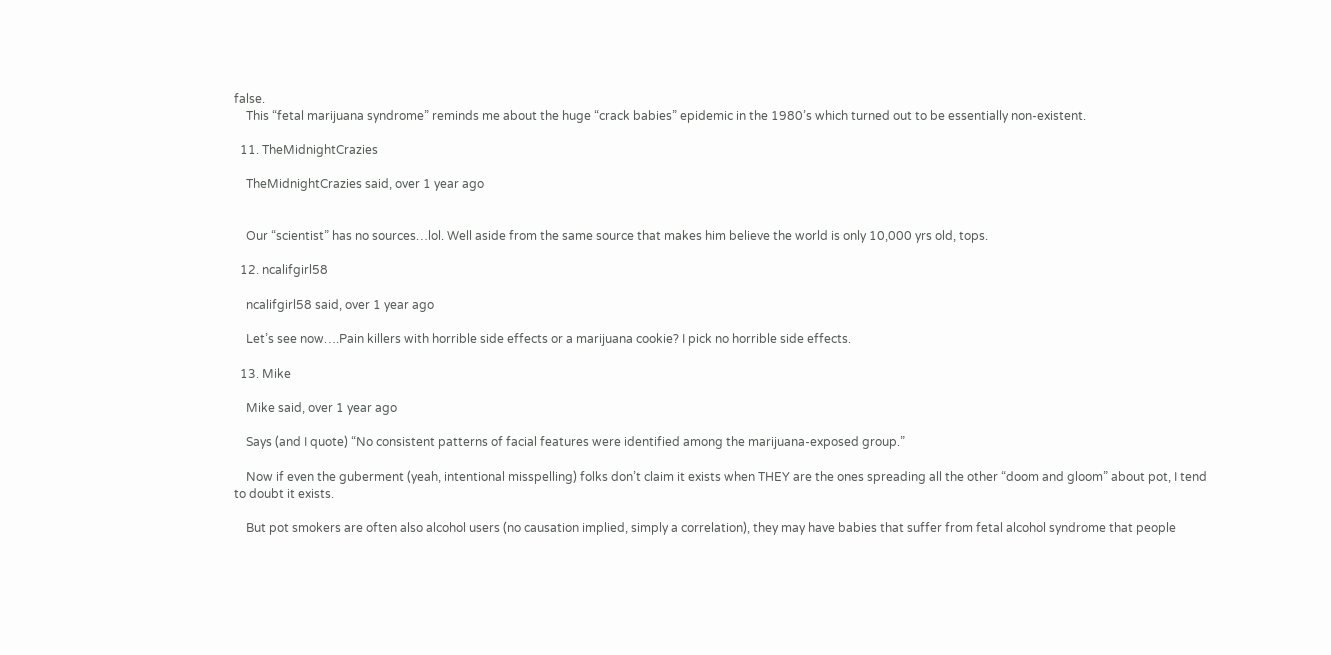false.
    This “fetal marijuana syndrome” reminds me about the huge “crack babies” epidemic in the 1980’s which turned out to be essentially non-existent.

  11. TheMidnightCrazies

    TheMidnightCrazies said, over 1 year ago


    Our “scientist” has no sources…lol. Well aside from the same source that makes him believe the world is only 10,000 yrs old, tops.

  12. ncalifgirl58

    ncalifgirl58 said, over 1 year ago

    Let’s see now….Pain killers with horrible side effects or a marijuana cookie? I pick no horrible side effects.

  13. Mike

    Mike said, over 1 year ago

    Says (and I quote) “No consistent patterns of facial features were identified among the marijuana-exposed group.”

    Now if even the guberment (yeah, intentional misspelling) folks don’t claim it exists when THEY are the ones spreading all the other “doom and gloom” about pot, I tend to doubt it exists.

    But pot smokers are often also alcohol users (no causation implied, simply a correlation), they may have babies that suffer from fetal alcohol syndrome that people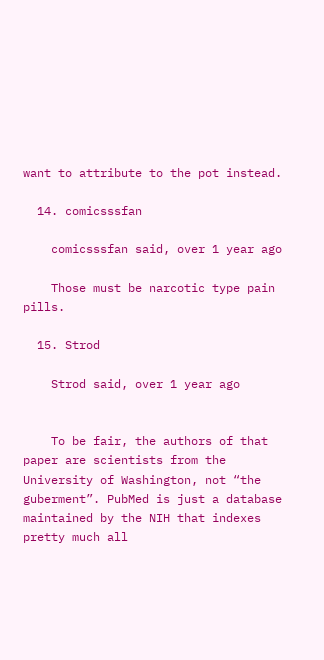want to attribute to the pot instead.

  14. comicsssfan

    comicsssfan said, over 1 year ago

    Those must be narcotic type pain pills.

  15. Strod

    Strod said, over 1 year ago


    To be fair, the authors of that paper are scientists from the University of Washington, not “the guberment”. PubMed is just a database maintained by the NIH that indexes pretty much all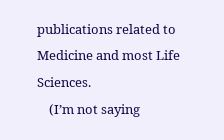publications related to Medicine and most Life Sciences.
    (I’m not saying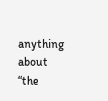anything about “the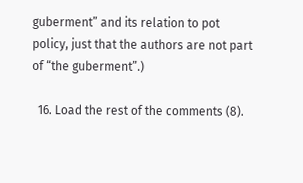guberment” and its relation to pot policy, just that the authors are not part of “the guberment”.)

  16. Load the rest of the comments (8).